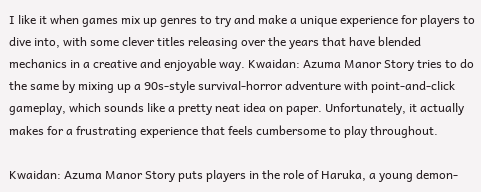I like it when games mix up genres to try and make a unique experience for players to dive into, with some clever titles releasing over the years that have blended mechanics in a creative and enjoyable way. Kwaidan: Azuma Manor Story tries to do the same by mixing up a 90s-style survival-horror adventure with point-and-click gameplay, which sounds like a pretty neat idea on paper. Unfortunately, it actually makes for a frustrating experience that feels cumbersome to play throughout.

Kwaidan: Azuma Manor Story puts players in the role of Haruka, a young demon-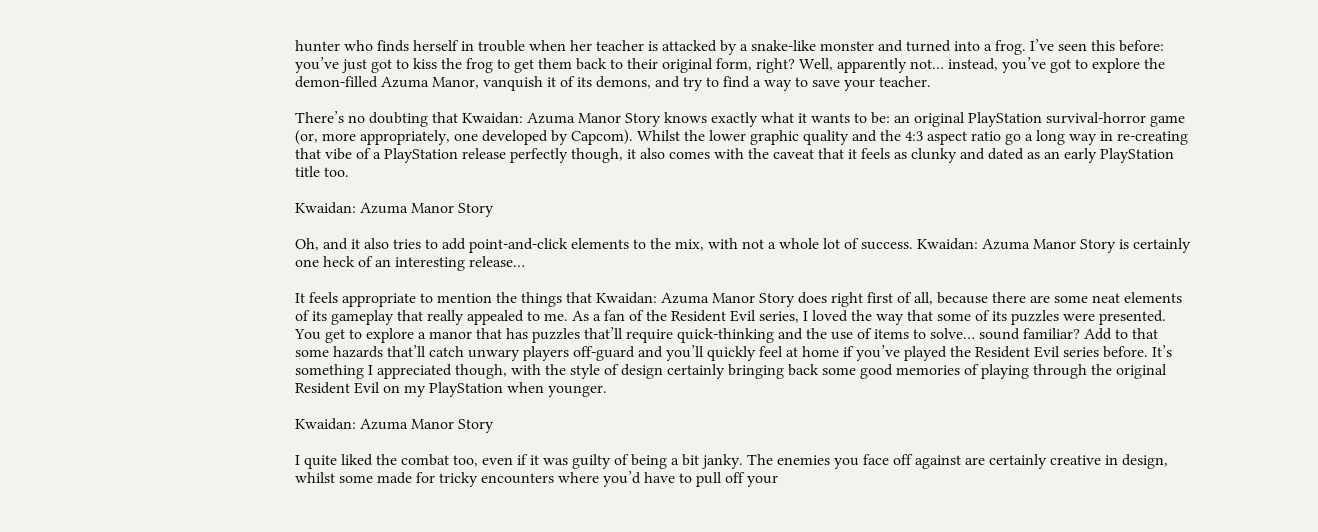hunter who finds herself in trouble when her teacher is attacked by a snake-like monster and turned into a frog. I’ve seen this before: you’ve just got to kiss the frog to get them back to their original form, right? Well, apparently not… instead, you’ve got to explore the demon-filled Azuma Manor, vanquish it of its demons, and try to find a way to save your teacher.

There’s no doubting that Kwaidan: Azuma Manor Story knows exactly what it wants to be: an original PlayStation survival-horror game (or, more appropriately, one developed by Capcom). Whilst the lower graphic quality and the 4:3 aspect ratio go a long way in re-creating that vibe of a PlayStation release perfectly though, it also comes with the caveat that it feels as clunky and dated as an early PlayStation title too.

Kwaidan: Azuma Manor Story

Oh, and it also tries to add point-and-click elements to the mix, with not a whole lot of success. Kwaidan: Azuma Manor Story is certainly one heck of an interesting release…

It feels appropriate to mention the things that Kwaidan: Azuma Manor Story does right first of all, because there are some neat elements of its gameplay that really appealed to me. As a fan of the Resident Evil series, I loved the way that some of its puzzles were presented. You get to explore a manor that has puzzles that’ll require quick-thinking and the use of items to solve… sound familiar? Add to that some hazards that’ll catch unwary players off-guard and you’ll quickly feel at home if you’ve played the Resident Evil series before. It’s something I appreciated though, with the style of design certainly bringing back some good memories of playing through the original Resident Evil on my PlayStation when younger.

Kwaidan: Azuma Manor Story

I quite liked the combat too, even if it was guilty of being a bit janky. The enemies you face off against are certainly creative in design, whilst some made for tricky encounters where you’d have to pull off your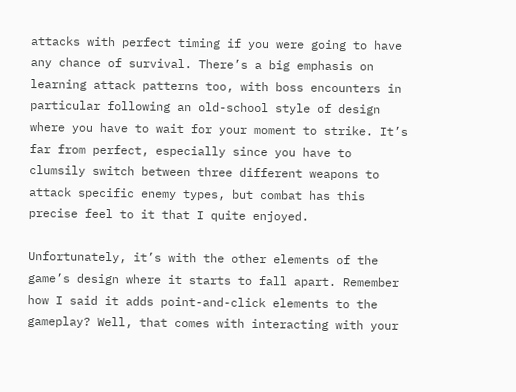attacks with perfect timing if you were going to have any chance of survival. There’s a big emphasis on learning attack patterns too, with boss encounters in particular following an old-school style of design where you have to wait for your moment to strike. It’s far from perfect, especially since you have to clumsily switch between three different weapons to attack specific enemy types, but combat has this precise feel to it that I quite enjoyed.

Unfortunately, it’s with the other elements of the game’s design where it starts to fall apart. Remember how I said it adds point-and-click elements to the gameplay? Well, that comes with interacting with your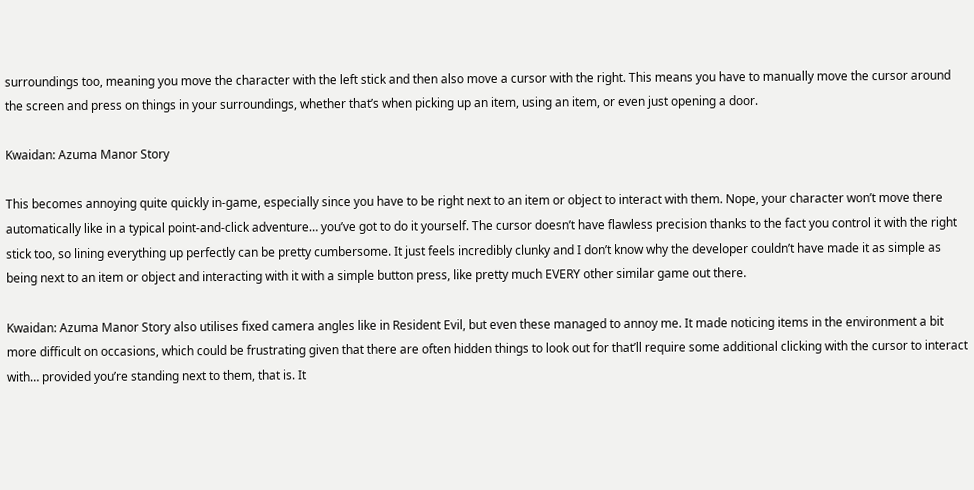surroundings too, meaning you move the character with the left stick and then also move a cursor with the right. This means you have to manually move the cursor around the screen and press on things in your surroundings, whether that’s when picking up an item, using an item, or even just opening a door.

Kwaidan: Azuma Manor Story

This becomes annoying quite quickly in-game, especially since you have to be right next to an item or object to interact with them. Nope, your character won’t move there automatically like in a typical point-and-click adventure… you’ve got to do it yourself. The cursor doesn’t have flawless precision thanks to the fact you control it with the right stick too, so lining everything up perfectly can be pretty cumbersome. It just feels incredibly clunky and I don’t know why the developer couldn’t have made it as simple as being next to an item or object and interacting with it with a simple button press, like pretty much EVERY other similar game out there.

Kwaidan: Azuma Manor Story also utilises fixed camera angles like in Resident Evil, but even these managed to annoy me. It made noticing items in the environment a bit more difficult on occasions, which could be frustrating given that there are often hidden things to look out for that’ll require some additional clicking with the cursor to interact with… provided you’re standing next to them, that is. It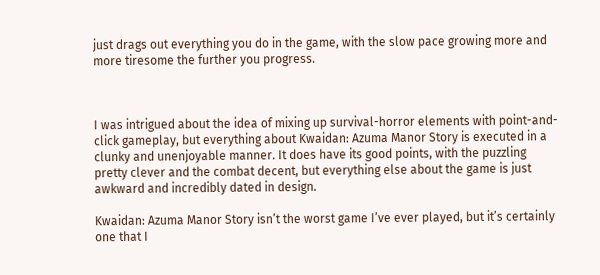just drags out everything you do in the game, with the slow pace growing more and more tiresome the further you progress.



I was intrigued about the idea of mixing up survival-horror elements with point-and-click gameplay, but everything about Kwaidan: Azuma Manor Story is executed in a clunky and unenjoyable manner. It does have its good points, with the puzzling pretty clever and the combat decent, but everything else about the game is just awkward and incredibly dated in design.

Kwaidan: Azuma Manor Story isn’t the worst game I’ve ever played, but it’s certainly one that I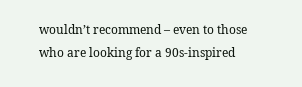wouldn’t recommend – even to those who are looking for a 90s-inspired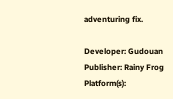adventuring fix.

Developer: Gudouan
Publisher: Rainy Frog
Platform(s):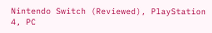Nintendo Switch (Reviewed), PlayStation 4, PC